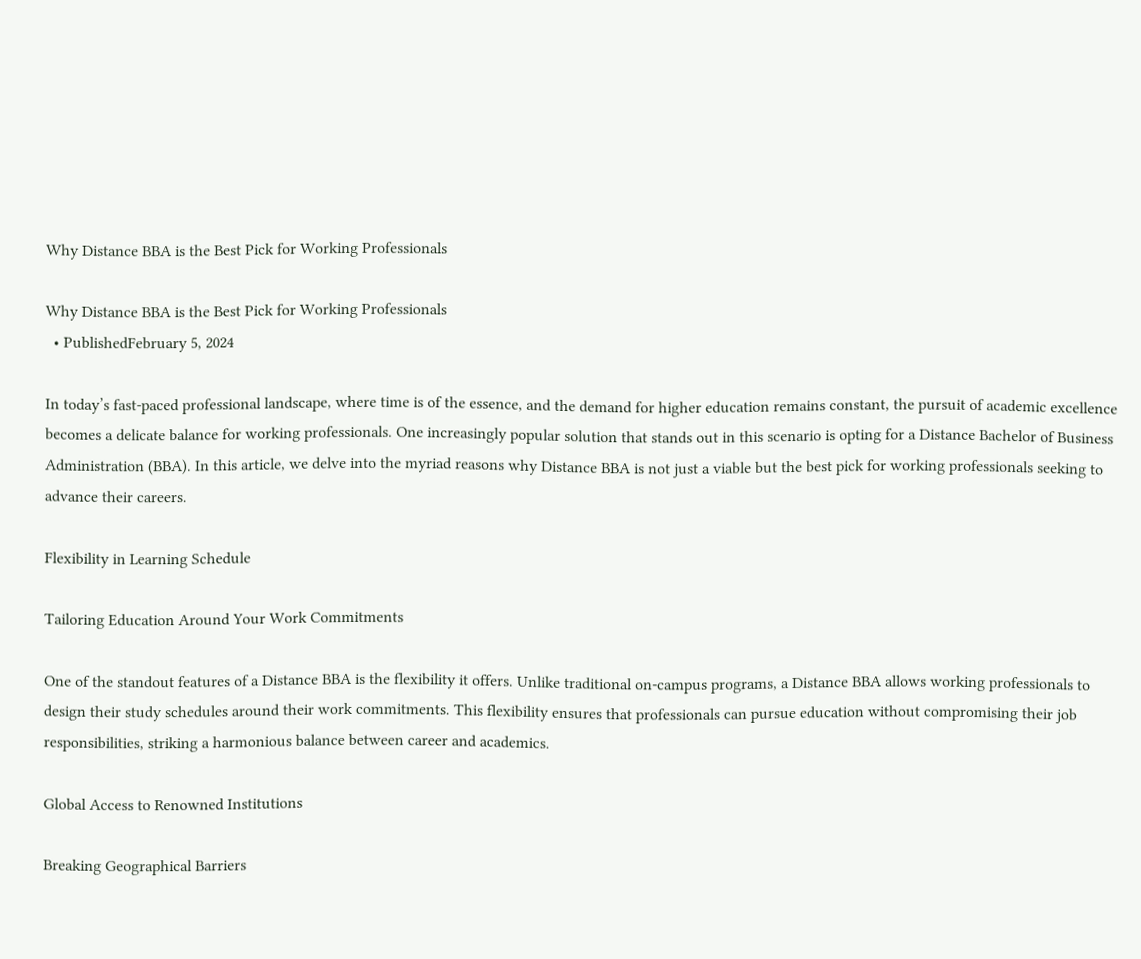Why Distance BBA is the Best Pick for Working Professionals

Why Distance BBA is the Best Pick for Working Professionals
  • PublishedFebruary 5, 2024

In today’s fast-paced professional landscape, where time is of the essence, and the demand for higher education remains constant, the pursuit of academic excellence becomes a delicate balance for working professionals. One increasingly popular solution that stands out in this scenario is opting for a Distance Bachelor of Business Administration (BBA). In this article, we delve into the myriad reasons why Distance BBA is not just a viable but the best pick for working professionals seeking to advance their careers.

Flexibility in Learning Schedule

Tailoring Education Around Your Work Commitments

One of the standout features of a Distance BBA is the flexibility it offers. Unlike traditional on-campus programs, a Distance BBA allows working professionals to design their study schedules around their work commitments. This flexibility ensures that professionals can pursue education without compromising their job responsibilities, striking a harmonious balance between career and academics.

Global Access to Renowned Institutions

Breaking Geographical Barriers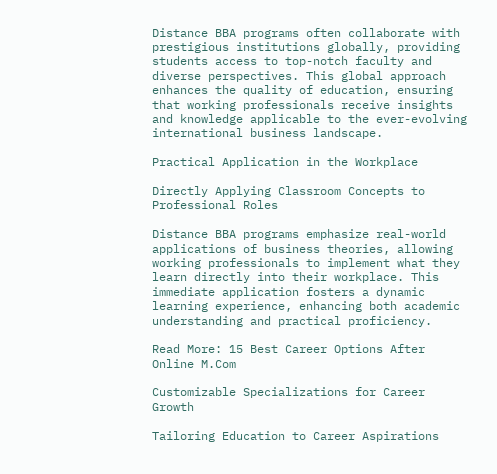Distance BBA programs often collaborate with prestigious institutions globally, providing students access to top-notch faculty and diverse perspectives. This global approach enhances the quality of education, ensuring that working professionals receive insights and knowledge applicable to the ever-evolving international business landscape.

Practical Application in the Workplace

Directly Applying Classroom Concepts to Professional Roles

Distance BBA programs emphasize real-world applications of business theories, allowing working professionals to implement what they learn directly into their workplace. This immediate application fosters a dynamic learning experience, enhancing both academic understanding and practical proficiency.

Read More: 15 Best Career Options After Online M.Com

Customizable Specializations for Career Growth

Tailoring Education to Career Aspirations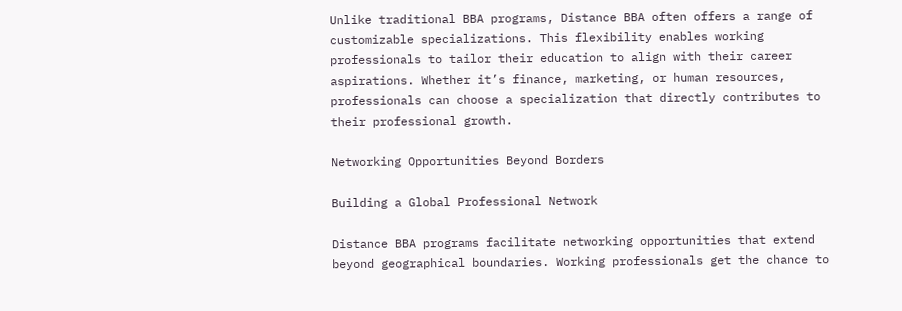Unlike traditional BBA programs, Distance BBA often offers a range of customizable specializations. This flexibility enables working professionals to tailor their education to align with their career aspirations. Whether it’s finance, marketing, or human resources, professionals can choose a specialization that directly contributes to their professional growth.

Networking Opportunities Beyond Borders

Building a Global Professional Network

Distance BBA programs facilitate networking opportunities that extend beyond geographical boundaries. Working professionals get the chance to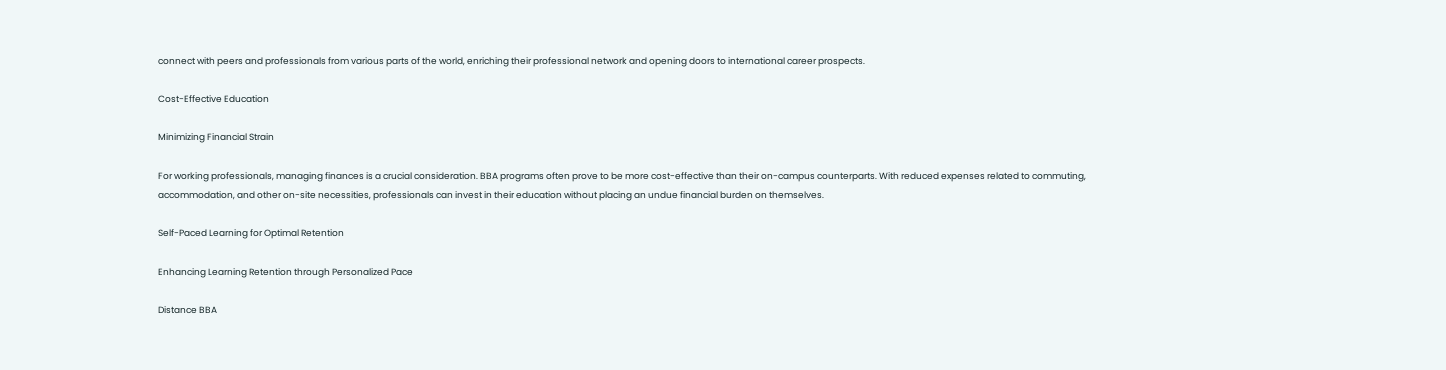connect with peers and professionals from various parts of the world, enriching their professional network and opening doors to international career prospects.

Cost-Effective Education

Minimizing Financial Strain

For working professionals, managing finances is a crucial consideration. BBA programs often prove to be more cost-effective than their on-campus counterparts. With reduced expenses related to commuting, accommodation, and other on-site necessities, professionals can invest in their education without placing an undue financial burden on themselves.

Self-Paced Learning for Optimal Retention

Enhancing Learning Retention through Personalized Pace

Distance BBA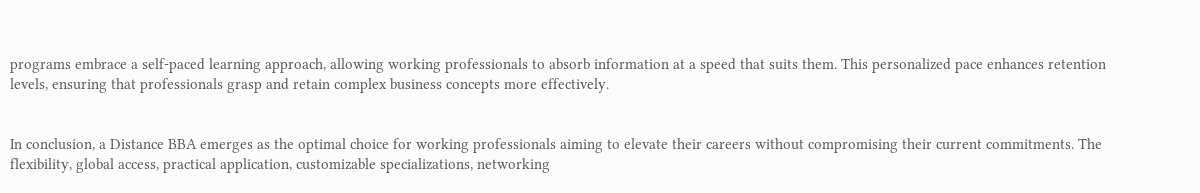programs embrace a self-paced learning approach, allowing working professionals to absorb information at a speed that suits them. This personalized pace enhances retention levels, ensuring that professionals grasp and retain complex business concepts more effectively.


In conclusion, a Distance BBA emerges as the optimal choice for working professionals aiming to elevate their careers without compromising their current commitments. The flexibility, global access, practical application, customizable specializations, networking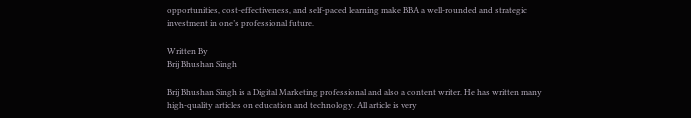opportunities, cost-effectiveness, and self-paced learning make BBA a well-rounded and strategic investment in one’s professional future.

Written By
Brij Bhushan Singh

Brij Bhushan Singh is a Digital Marketing professional and also a content writer. He has written many high-quality articles on education and technology. All article is very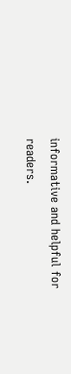informative and helpful for readers.